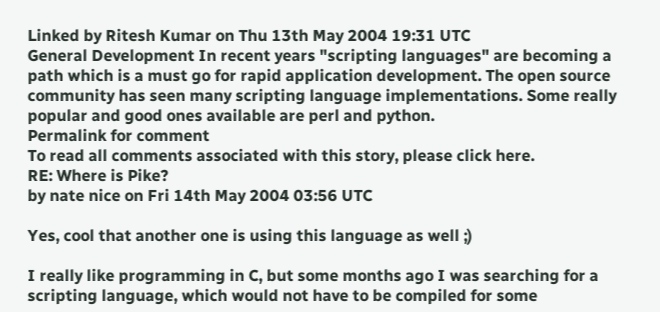Linked by Ritesh Kumar on Thu 13th May 2004 19:31 UTC
General Development In recent years "scripting languages" are becoming a path which is a must go for rapid application development. The open source community has seen many scripting language implementations. Some really popular and good ones available are perl and python.
Permalink for comment
To read all comments associated with this story, please click here.
RE: Where is Pike?
by nate nice on Fri 14th May 2004 03:56 UTC

Yes, cool that another one is using this language as well ;)

I really like programming in C, but some months ago I was searching for a scripting language, which would not have to be compiled for some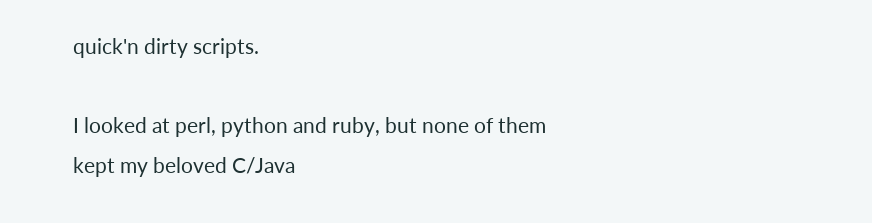quick'n dirty scripts.

I looked at perl, python and ruby, but none of them kept my beloved C/Java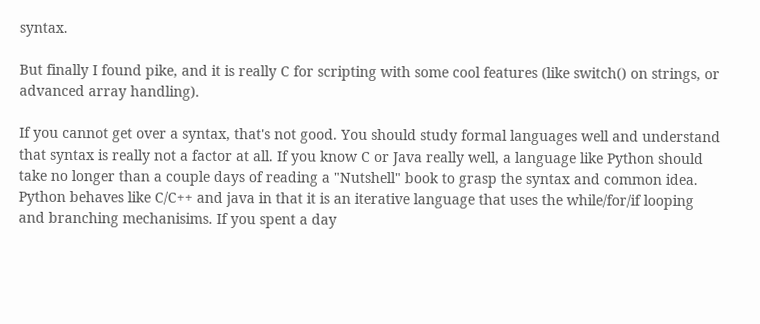syntax.

But finally I found pike, and it is really C for scripting with some cool features (like switch() on strings, or advanced array handling).

If you cannot get over a syntax, that's not good. You should study formal languages well and understand that syntax is really not a factor at all. If you know C or Java really well, a language like Python should take no longer than a couple days of reading a "Nutshell" book to grasp the syntax and common idea. Python behaves like C/C++ and java in that it is an iterative language that uses the while/for/if looping and branching mechanisims. If you spent a day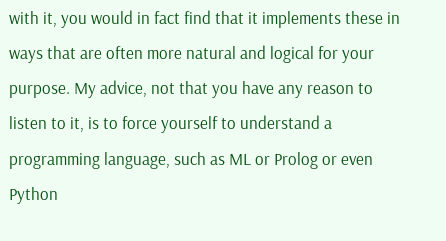with it, you would in fact find that it implements these in ways that are often more natural and logical for your purpose. My advice, not that you have any reason to listen to it, is to force yourself to understand a programming language, such as ML or Prolog or even Python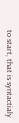to start, that is syntactialy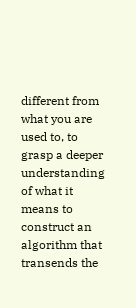different from what you are used to, to grasp a deeper understanding of what it means to construct an algorithm that transends the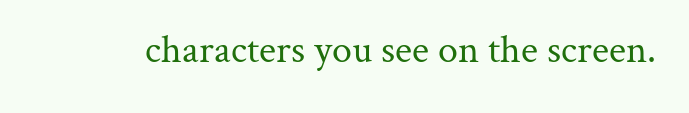characters you see on the screen.